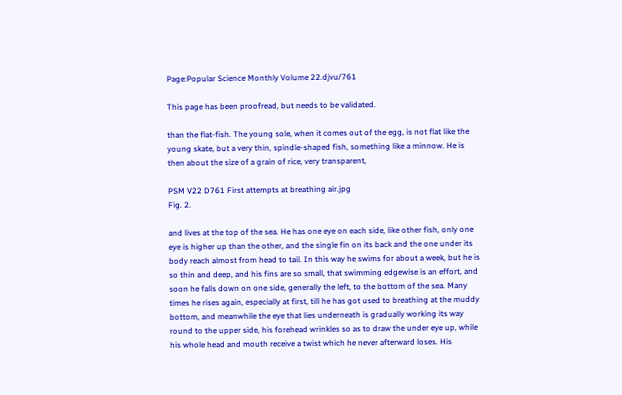Page:Popular Science Monthly Volume 22.djvu/761

This page has been proofread, but needs to be validated.

than the flat-fish. The young sole, when it comes out of the egg, is not flat like the young skate, but a very thin, spindle-shaped fish, something like a minnow. He is then about the size of a grain of rice, very transparent,

PSM V22 D761 First attempts at breathing air.jpg
Fig. 2.

and lives at the top of the sea. He has one eye on each side, like other fish, only one eye is higher up than the other, and the single fin on its back and the one under its body reach almost from head to tail. In this way he swims for about a week, but he is so thin and deep, and his fins are so small, that swimming edgewise is an effort, and soon he falls down on one side, generally the left, to the bottom of the sea. Many times he rises again, especially at first, till he has got used to breathing at the muddy bottom, and meanwhile the eye that lies underneath is gradually working its way round to the upper side, his forehead wrinkles so as to draw the under eye up, while his whole head and mouth receive a twist which he never afterward loses. His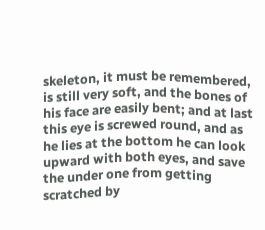skeleton, it must be remembered, is still very soft, and the bones of his face are easily bent; and at last this eye is screwed round, and as he lies at the bottom he can look upward with both eyes, and save the under one from getting scratched by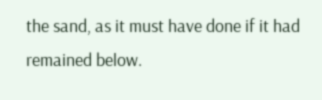the sand, as it must have done if it had remained below.